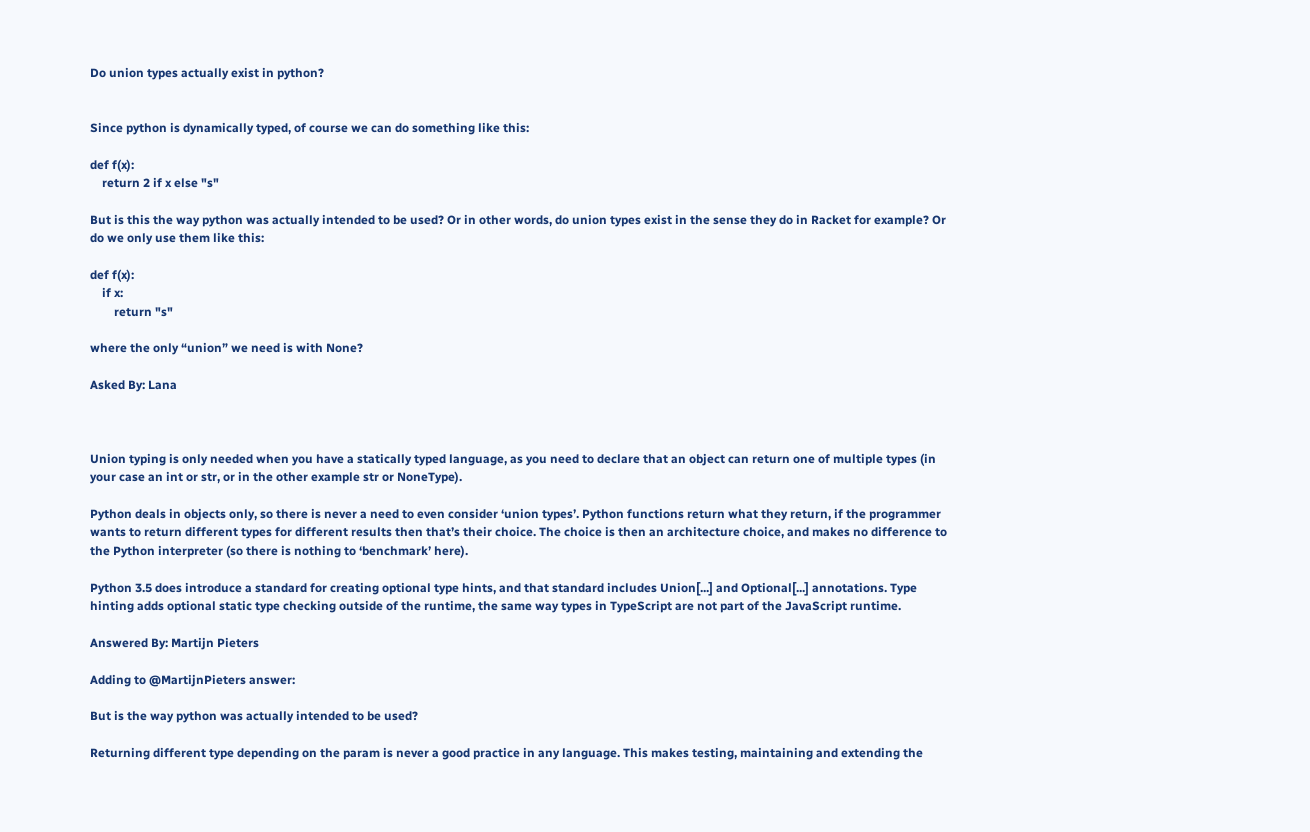Do union types actually exist in python?


Since python is dynamically typed, of course we can do something like this:

def f(x):
    return 2 if x else "s"

But is this the way python was actually intended to be used? Or in other words, do union types exist in the sense they do in Racket for example? Or do we only use them like this:

def f(x):
    if x:
        return "s"

where the only “union” we need is with None?

Asked By: Lana



Union typing is only needed when you have a statically typed language, as you need to declare that an object can return one of multiple types (in your case an int or str, or in the other example str or NoneType).

Python deals in objects only, so there is never a need to even consider ‘union types’. Python functions return what they return, if the programmer wants to return different types for different results then that’s their choice. The choice is then an architecture choice, and makes no difference to the Python interpreter (so there is nothing to ‘benchmark’ here).

Python 3.5 does introduce a standard for creating optional type hints, and that standard includes Union[...] and Optional[...] annotations. Type hinting adds optional static type checking outside of the runtime, the same way types in TypeScript are not part of the JavaScript runtime.

Answered By: Martijn Pieters

Adding to @MartijnPieters answer:

But is the way python was actually intended to be used?

Returning different type depending on the param is never a good practice in any language. This makes testing, maintaining and extending the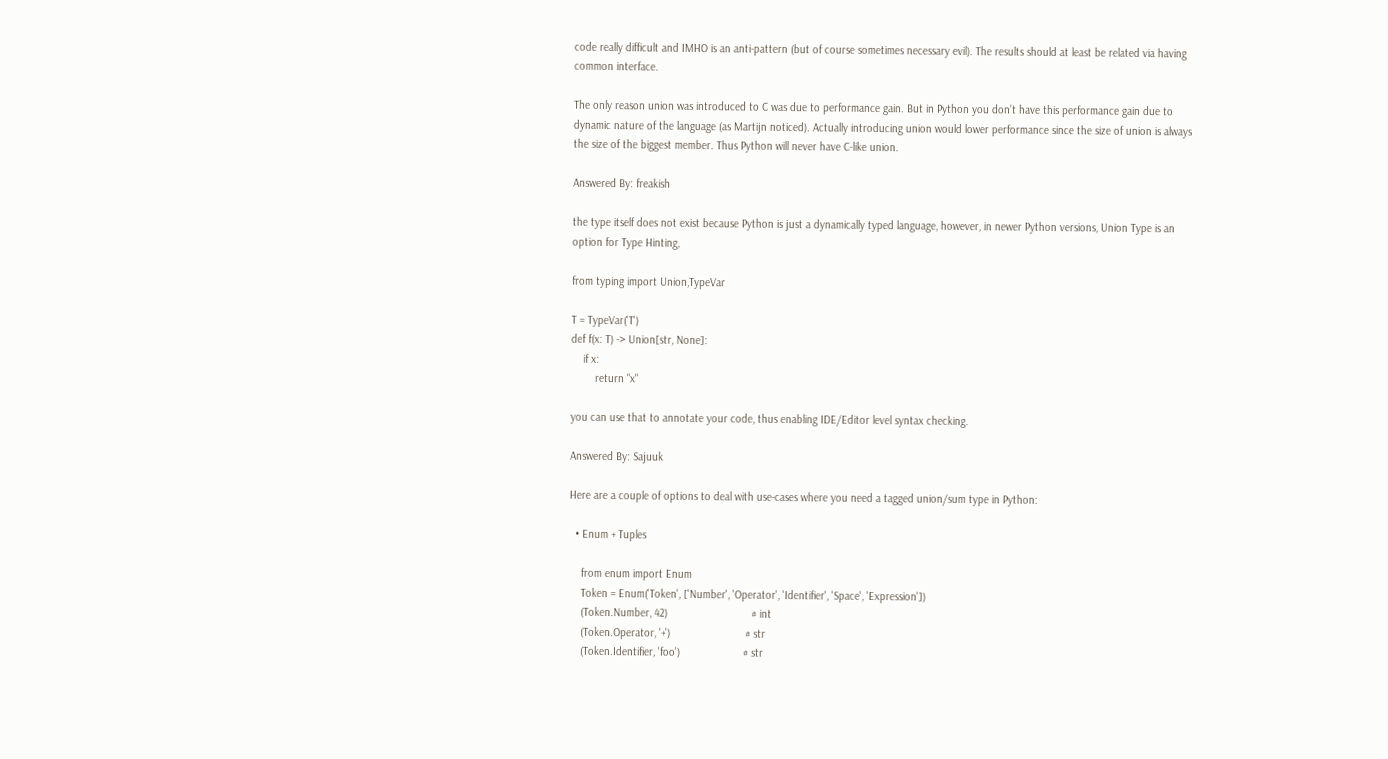code really difficult and IMHO is an anti-pattern (but of course sometimes necessary evil). The results should at least be related via having common interface.

The only reason union was introduced to C was due to performance gain. But in Python you don’t have this performance gain due to dynamic nature of the language (as Martijn noticed). Actually introducing union would lower performance since the size of union is always the size of the biggest member. Thus Python will never have C-like union.

Answered By: freakish

the type itself does not exist because Python is just a dynamically typed language, however, in newer Python versions, Union Type is an option for Type Hinting,

from typing import Union,TypeVar

T = TypeVar('T')
def f(x: T) -> Union[str, None]:
    if x:
        return "x"

you can use that to annotate your code, thus enabling IDE/Editor level syntax checking.

Answered By: Sajuuk

Here are a couple of options to deal with use-cases where you need a tagged union/sum type in Python:

  • Enum + Tuples

    from enum import Enum
    Token = Enum('Token', ['Number', 'Operator', 'Identifier', 'Space', 'Expression'])
    (Token.Number, 42)                            # int
    (Token.Operator, '+')                         # str
    (Token.Identifier, 'foo')                     # str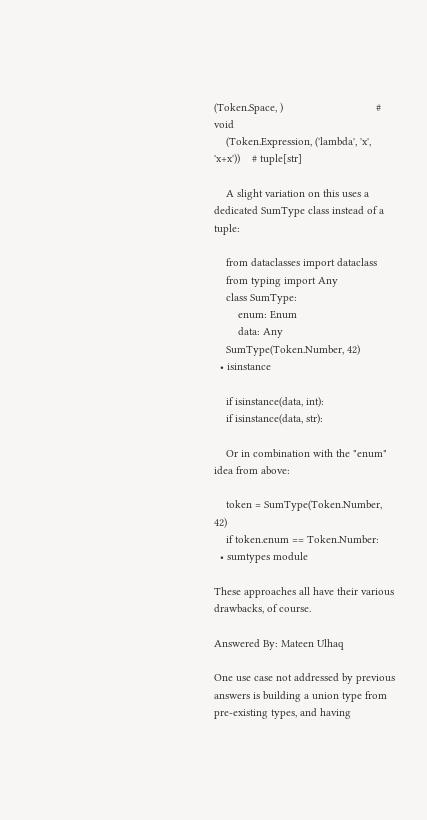(Token.Space, )                               # void
    (Token.Expression, ('lambda', 'x', 'x+x'))    # tuple[str]

    A slight variation on this uses a dedicated SumType class instead of a tuple:

    from dataclasses import dataclass
    from typing import Any
    class SumType:
        enum: Enum
        data: Any
    SumType(Token.Number, 42)
  • isinstance

    if isinstance(data, int):
    if isinstance(data, str):

    Or in combination with the "enum" idea from above:

    token = SumType(Token.Number, 42)
    if token.enum == Token.Number:
  • sumtypes module

These approaches all have their various drawbacks, of course.

Answered By: Mateen Ulhaq

One use case not addressed by previous answers is building a union type from pre-existing types, and having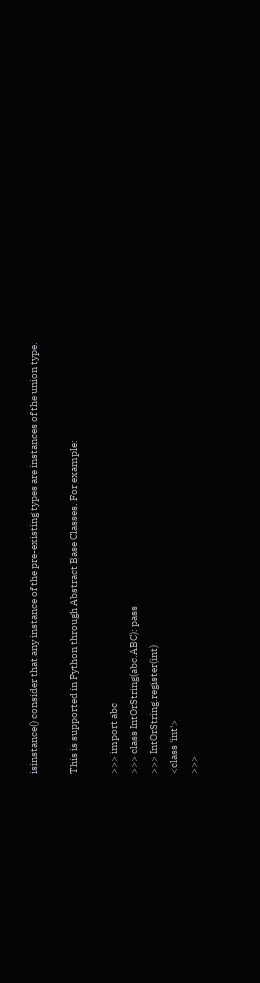isinstance() consider that any instance of the pre-existing types are instances of the union type.

This is supported in Python through Abstract Base Classes. For example:

>>> import abc
>>> class IntOrString(abc.ABC): pass
>>> IntOrString.register(int)
<class 'int'>
>>>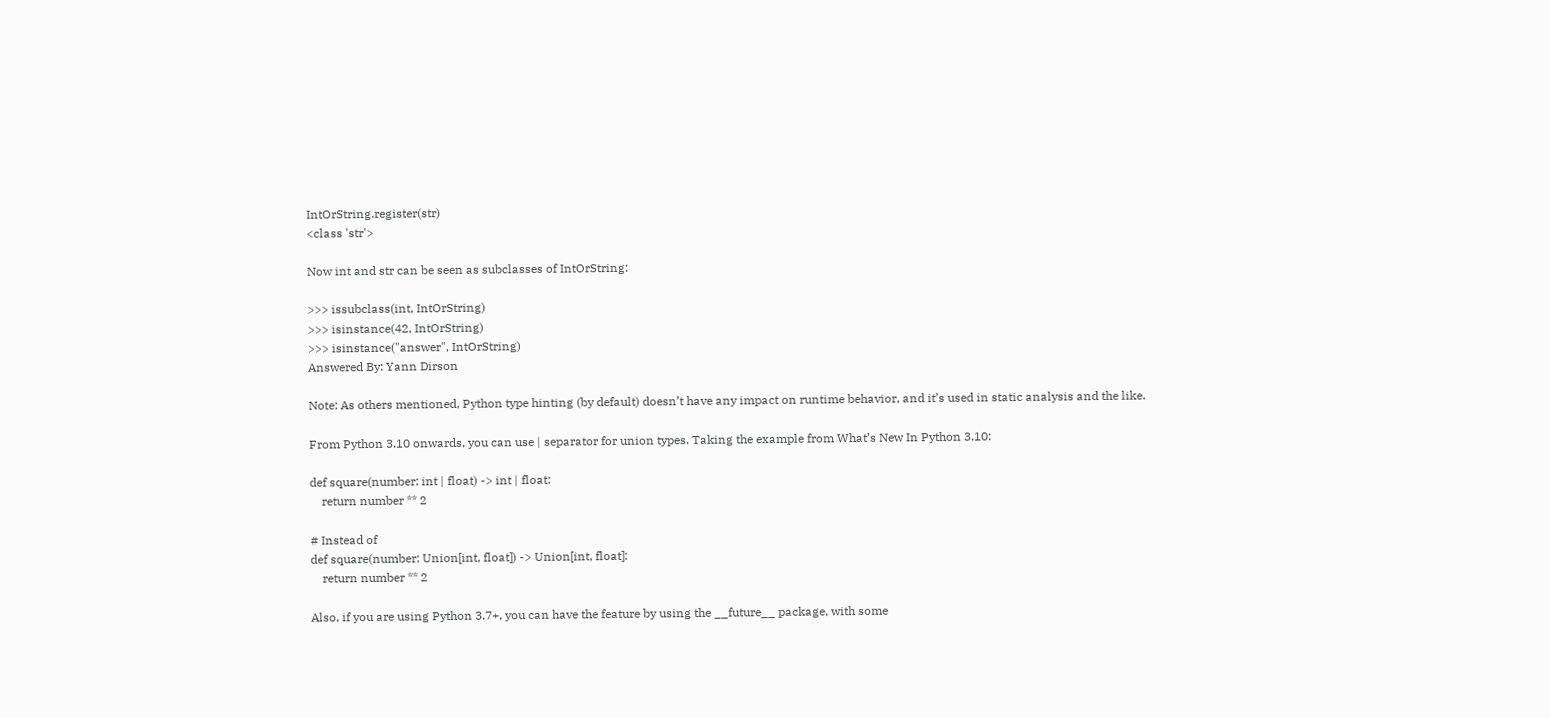IntOrString.register(str)
<class 'str'>

Now int and str can be seen as subclasses of IntOrString:

>>> issubclass(int, IntOrString)
>>> isinstance(42, IntOrString)
>>> isinstance("answer", IntOrString)
Answered By: Yann Dirson

Note: As others mentioned, Python type hinting (by default) doesn’t have any impact on runtime behavior, and it’s used in static analysis and the like.

From Python 3.10 onwards, you can use | separator for union types. Taking the example from What’s New In Python 3.10:

def square(number: int | float) -> int | float:
    return number ** 2

# Instead of
def square(number: Union[int, float]) -> Union[int, float]:
    return number ** 2

Also, if you are using Python 3.7+, you can have the feature by using the __future__ package, with some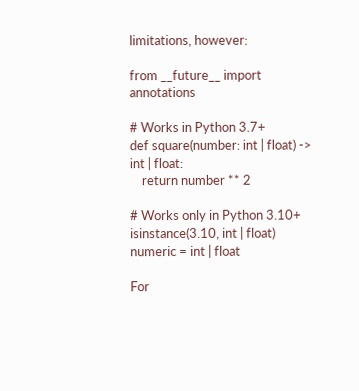limitations, however:

from __future__ import annotations

# Works in Python 3.7+
def square(number: int | float) -> int | float:
    return number ** 2

# Works only in Python 3.10+
isinstance(3.10, int | float)
numeric = int | float

For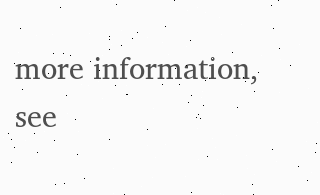more information, see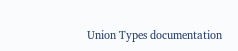Union Types documentation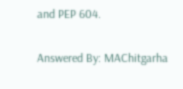and PEP 604.

Answered By: MAChitgarha